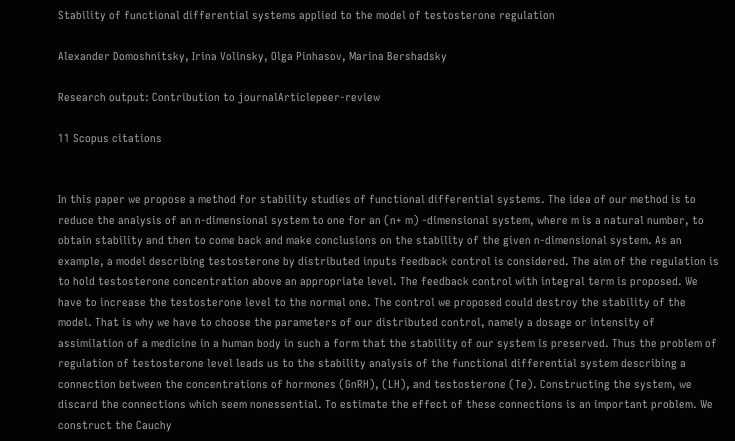Stability of functional differential systems applied to the model of testosterone regulation

Alexander Domoshnitsky, Irina Volinsky, Olga Pinhasov, Marina Bershadsky

Research output: Contribution to journalArticlepeer-review

11 Scopus citations


In this paper we propose a method for stability studies of functional differential systems. The idea of our method is to reduce the analysis of an n-dimensional system to one for an (n+ m) -dimensional system, where m is a natural number, to obtain stability and then to come back and make conclusions on the stability of the given n-dimensional system. As an example, a model describing testosterone by distributed inputs feedback control is considered. The aim of the regulation is to hold testosterone concentration above an appropriate level. The feedback control with integral term is proposed. We have to increase the testosterone level to the normal one. The control we proposed could destroy the stability of the model. That is why we have to choose the parameters of our distributed control, namely a dosage or intensity of assimilation of a medicine in a human body in such a form that the stability of our system is preserved. Thus the problem of regulation of testosterone level leads us to the stability analysis of the functional differential system describing a connection between the concentrations of hormones (GnRH), (LH), and testosterone (Te). Constructing the system, we discard the connections which seem nonessential. To estimate the effect of these connections is an important problem. We construct the Cauchy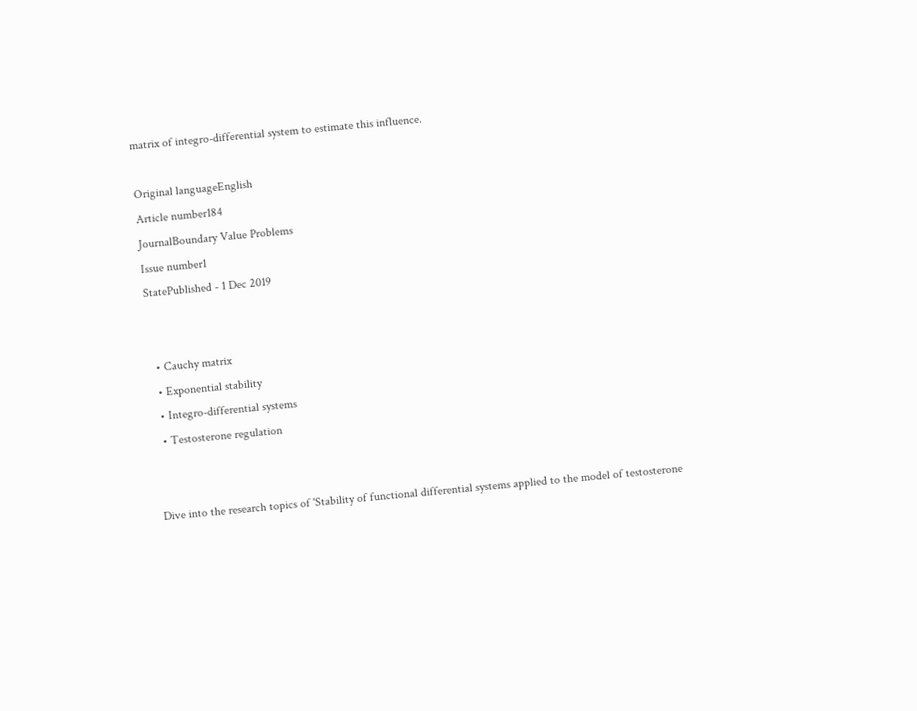matrix of integro-differential system to estimate this influence.

Original languageEnglish
Article number184
JournalBoundary Value Problems
Issue number1
StatePublished - 1 Dec 2019


  • Cauchy matrix
  • Exponential stability
  • Integro-differential systems
  • Testosterone regulation


Dive into the research topics of 'Stability of functional differential systems applied to the model of testosterone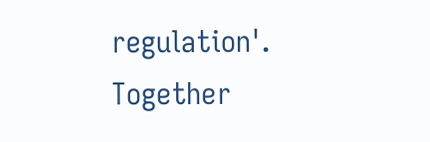regulation'. Together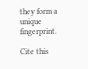they form a unique fingerprint.

Cite this